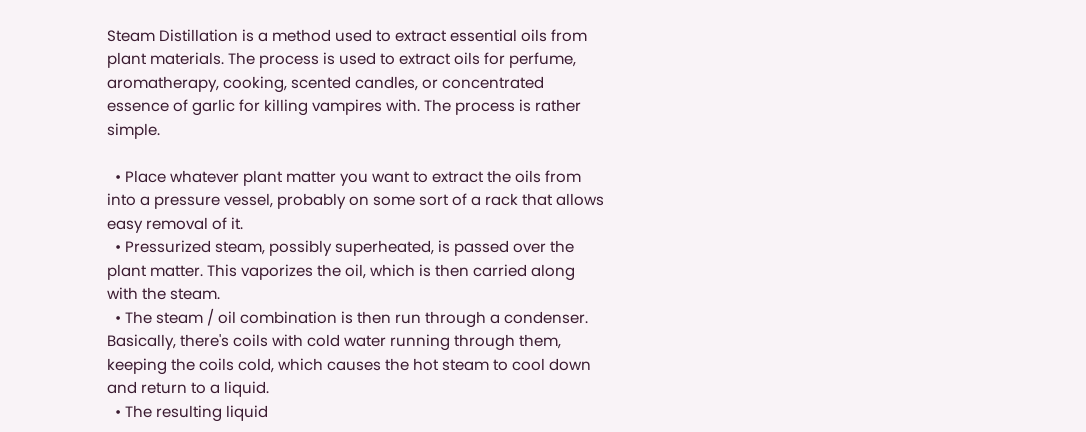Steam Distillation is a method used to extract essential oils from plant materials. The process is used to extract oils for perfume, aromatherapy, cooking, scented candles, or concentrated essence of garlic for killing vampires with. The process is rather simple.

  • Place whatever plant matter you want to extract the oils from into a pressure vessel, probably on some sort of a rack that allows easy removal of it.
  • Pressurized steam, possibly superheated, is passed over the plant matter. This vaporizes the oil, which is then carried along with the steam.
  • The steam / oil combination is then run through a condenser. Basically, there's coils with cold water running through them, keeping the coils cold, which causes the hot steam to cool down and return to a liquid.
  • The resulting liquid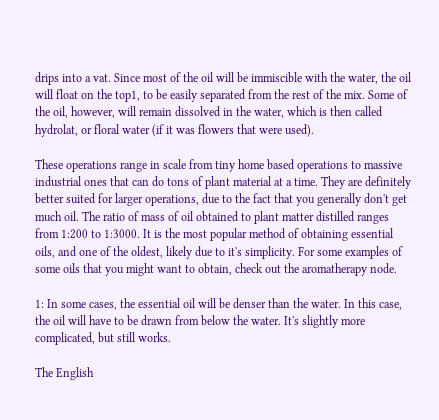drips into a vat. Since most of the oil will be immiscible with the water, the oil will float on the top1, to be easily separated from the rest of the mix. Some of the oil, however, will remain dissolved in the water, which is then called hydrolat, or floral water (if it was flowers that were used).

These operations range in scale from tiny home based operations to massive industrial ones that can do tons of plant material at a time. They are definitely better suited for larger operations, due to the fact that you generally don't get much oil. The ratio of mass of oil obtained to plant matter distilled ranges from 1:200 to 1:3000. It is the most popular method of obtaining essential oils, and one of the oldest, likely due to it's simplicity. For some examples of some oils that you might want to obtain, check out the aromatherapy node.

1: In some cases, the essential oil will be denser than the water. In this case, the oil will have to be drawn from below the water. It's slightly more complicated, but still works.

The English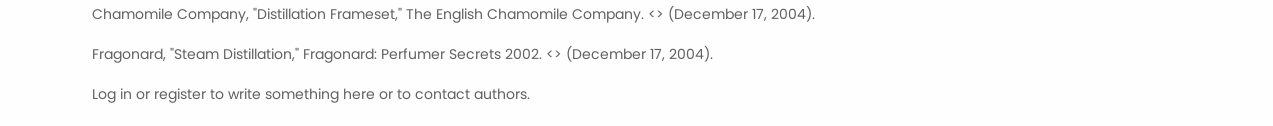Chamomile Company, "Distillation Frameset," The English Chamomile Company. <> (December 17, 2004).

Fragonard, "Steam Distillation," Fragonard: Perfumer Secrets 2002. <> (December 17, 2004).

Log in or register to write something here or to contact authors.